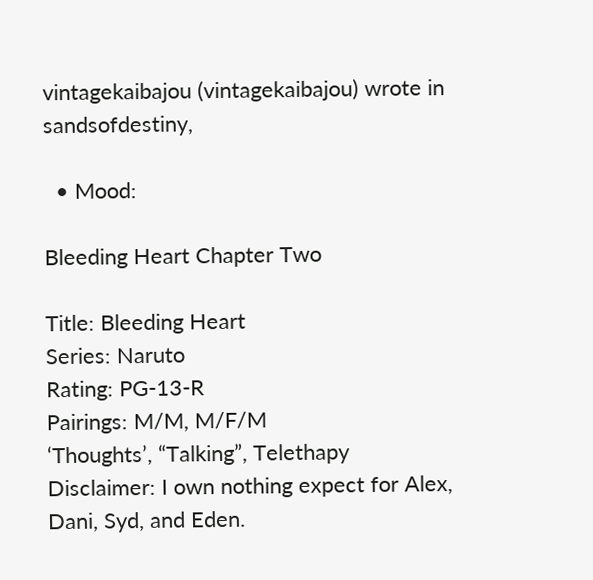vintagekaibajou (vintagekaibajou) wrote in sandsofdestiny,

  • Mood:

Bleeding Heart Chapter Two

Title: Bleeding Heart
Series: Naruto
Rating: PG-13-R
Pairings: M/M, M/F/M
‘Thoughts’, “Talking”, Telethapy
Disclaimer: I own nothing expect for Alex, Dani, Syd, and Eden.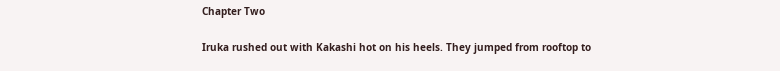Chapter Two

Iruka rushed out with Kakashi hot on his heels. They jumped from rooftop to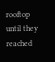rooftop until they reached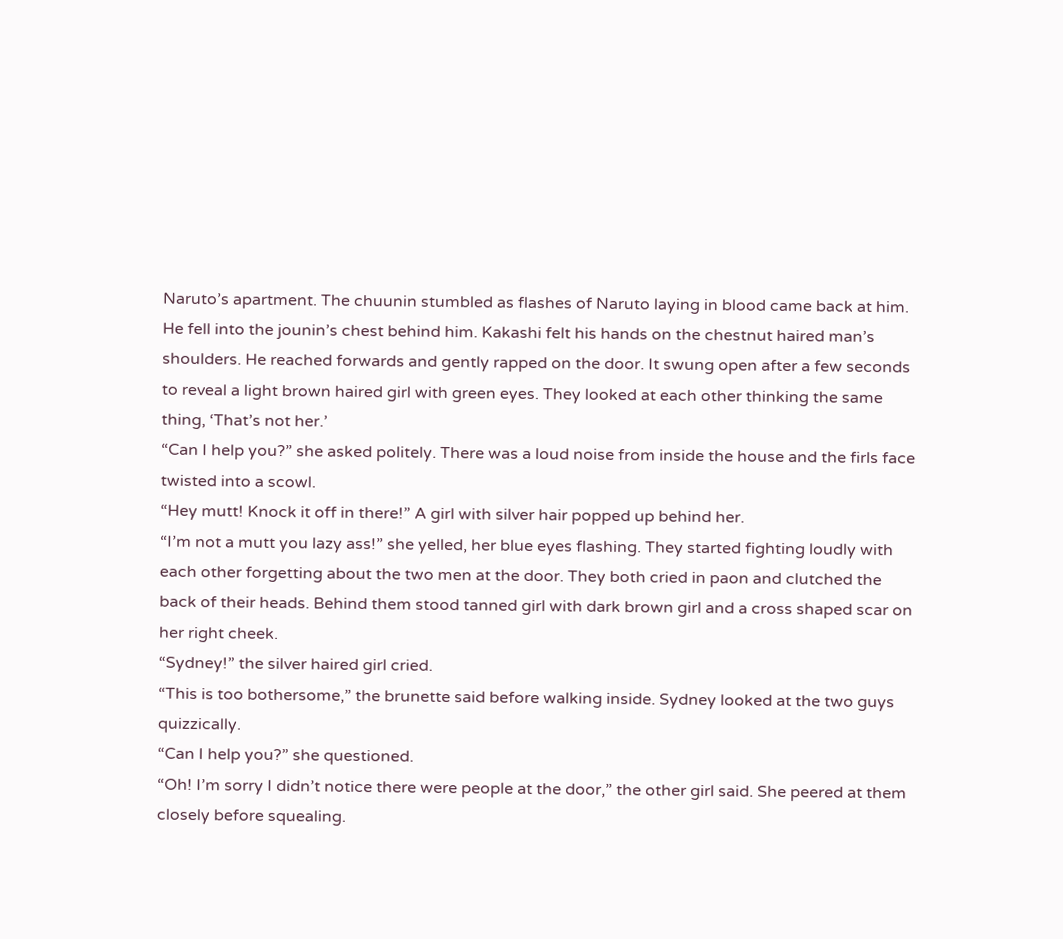Naruto’s apartment. The chuunin stumbled as flashes of Naruto laying in blood came back at him. He fell into the jounin’s chest behind him. Kakashi felt his hands on the chestnut haired man’s shoulders. He reached forwards and gently rapped on the door. It swung open after a few seconds to reveal a light brown haired girl with green eyes. They looked at each other thinking the same thing, ‘That’s not her.’
“Can I help you?” she asked politely. There was a loud noise from inside the house and the firls face twisted into a scowl.
“Hey mutt! Knock it off in there!” A girl with silver hair popped up behind her.
“I’m not a mutt you lazy ass!” she yelled, her blue eyes flashing. They started fighting loudly with each other forgetting about the two men at the door. They both cried in paon and clutched the back of their heads. Behind them stood tanned girl with dark brown girl and a cross shaped scar on her right cheek.
“Sydney!” the silver haired girl cried.
“This is too bothersome,” the brunette said before walking inside. Sydney looked at the two guys quizzically.
“Can I help you?” she questioned.
“Oh! I’m sorry I didn’t notice there were people at the door,” the other girl said. She peered at them closely before squealing.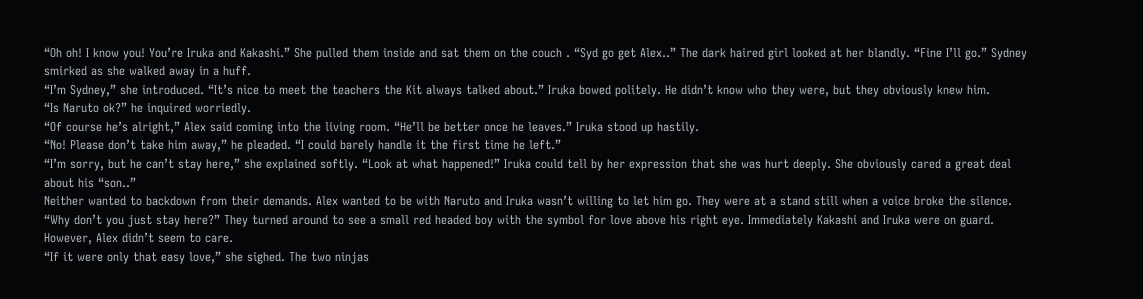“Oh oh! I know you! You’re Iruka and Kakashi.” She pulled them inside and sat them on the couch . “Syd go get Alex..” The dark haired girl looked at her blandly. “Fine I’ll go.” Sydney smirked as she walked away in a huff.
“I’m Sydney,” she introduced. “It’s nice to meet the teachers the Kit always talked about.” Iruka bowed politely. He didn’t know who they were, but they obviously knew him.
“Is Naruto ok?” he inquired worriedly.
“Of course he’s alright,” Alex said coming into the living room. “He’ll be better once he leaves.” Iruka stood up hastily.
“No! Please don’t take him away,” he pleaded. “I could barely handle it the first time he left.”
“I’m sorry, but he can’t stay here,” she explained softly. “Look at what happened!” Iruka could tell by her expression that she was hurt deeply. She obviously cared a great deal about his “son..”
Neither wanted to backdown from their demands. Alex wanted to be with Naruto and Iruka wasn’t willing to let him go. They were at a stand still when a voice broke the silence.
“Why don’t you just stay here?” They turned around to see a small red headed boy with the symbol for love above his right eye. Immediately Kakashi and Iruka were on guard. However, Alex didn’t seem to care.
“If it were only that easy love,” she sighed. The two ninjas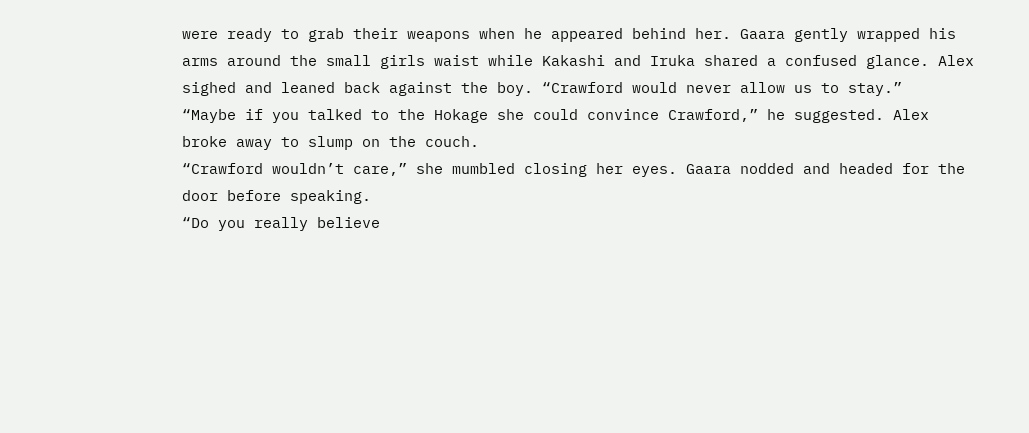were ready to grab their weapons when he appeared behind her. Gaara gently wrapped his arms around the small girls waist while Kakashi and Iruka shared a confused glance. Alex sighed and leaned back against the boy. “Crawford would never allow us to stay.”
“Maybe if you talked to the Hokage she could convince Crawford,” he suggested. Alex broke away to slump on the couch.
“Crawford wouldn’t care,” she mumbled closing her eyes. Gaara nodded and headed for the door before speaking.
“Do you really believe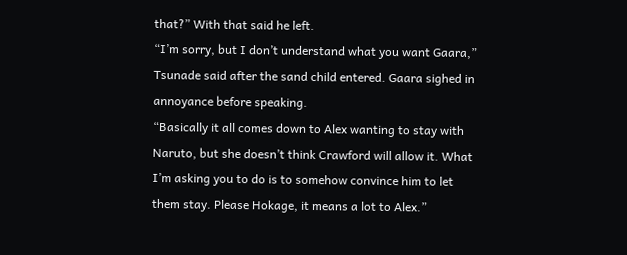that?” With that said he left.
“I’m sorry, but I don’t understand what you want Gaara,” Tsunade said after the sand child entered. Gaara sighed in annoyance before speaking.
“Basically it all comes down to Alex wanting to stay with Naruto, but she doesn’t think Crawford will allow it. What I’m asking you to do is to somehow convince him to let them stay. Please Hokage, it means a lot to Alex.”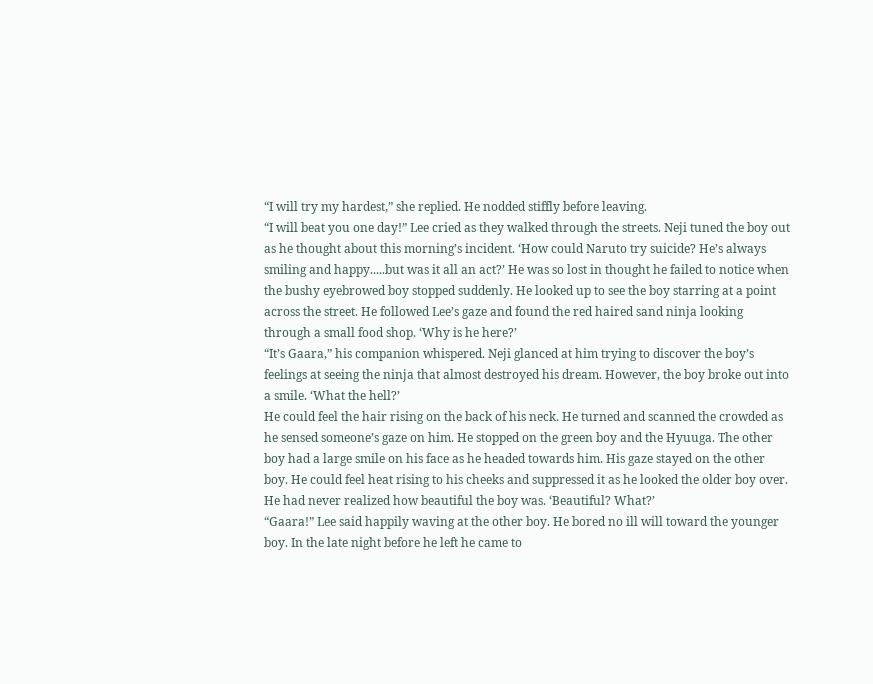“I will try my hardest,” she replied. He nodded stiffly before leaving.
“I will beat you one day!” Lee cried as they walked through the streets. Neji tuned the boy out as he thought about this morning’s incident. ‘How could Naruto try suicide? He’s always smiling and happy.....but was it all an act?’ He was so lost in thought he failed to notice when the bushy eyebrowed boy stopped suddenly. He looked up to see the boy starring at a point across the street. He followed Lee’s gaze and found the red haired sand ninja looking through a small food shop. ‘Why is he here?’
“It’s Gaara,” his companion whispered. Neji glanced at him trying to discover the boy’s feelings at seeing the ninja that almost destroyed his dream. However, the boy broke out into a smile. ‘What the hell?’
He could feel the hair rising on the back of his neck. He turned and scanned the crowded as he sensed someone’s gaze on him. He stopped on the green boy and the Hyuuga. The other boy had a large smile on his face as he headed towards him. His gaze stayed on the other boy. He could feel heat rising to his cheeks and suppressed it as he looked the older boy over. He had never realized how beautiful the boy was. ‘Beautiful? What?’
“Gaara!” Lee said happily waving at the other boy. He bored no ill will toward the younger boy. In the late night before he left he came to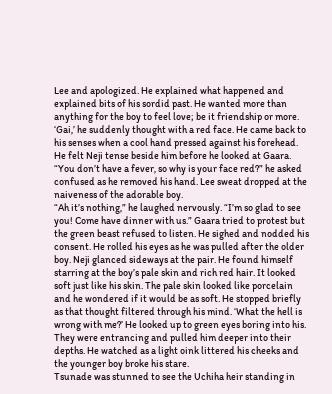Lee and apologized. He explained what happened and explained bits of his sordid past. He wanted more than anything for the boy to feel love; be it friendship or more. ‘Gai,’ he suddenly thought with a red face. He came back to his senses when a cool hand pressed against his forehead. He felt Neji tense beside him before he looked at Gaara.
“You don’t have a fever, so why is your face red?” he asked confused as he removed his hand. Lee sweat dropped at the naiveness of the adorable boy.
“Ah it’s nothing,” he laughed nervously. “I’m so glad to see you! Come have dinner with us.” Gaara tried to protest but the green beast refused to listen. He sighed and nodded his consent. He rolled his eyes as he was pulled after the older boy. Neji glanced sideways at the pair. He found himself starring at the boy’s pale skin and rich red hair. It looked soft just like his skin. The pale skin looked like porcelain and he wondered if it would be as soft. He stopped briefly as that thought filtered through his mind. ‘What the hell is wrong with me?’ He looked up to green eyes boring into his. They were entrancing and pulled him deeper into their depths. He watched as a light oink littered his cheeks and the younger boy broke his stare.
Tsunade was stunned to see the Uchiha heir standing in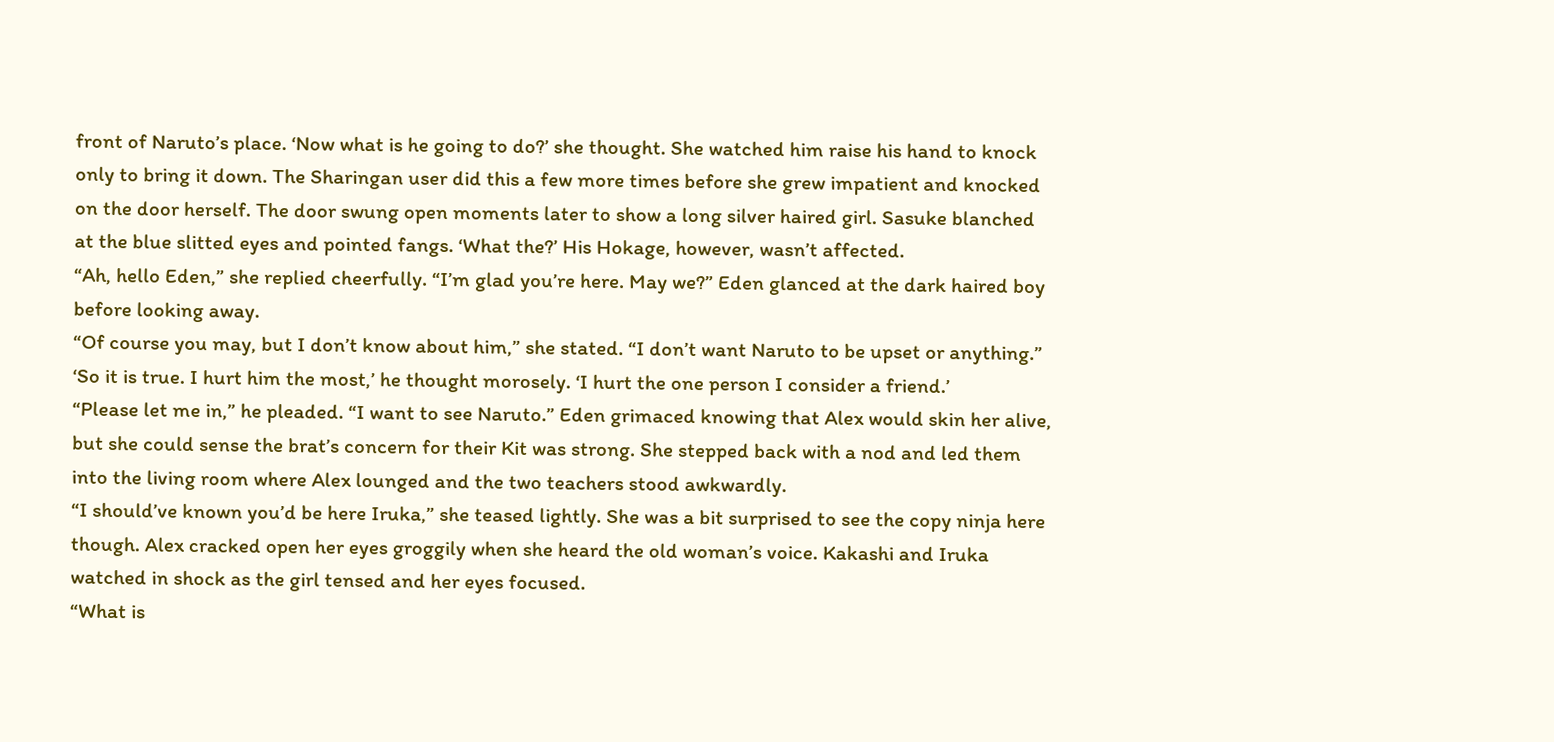front of Naruto’s place. ‘Now what is he going to do?’ she thought. She watched him raise his hand to knock only to bring it down. The Sharingan user did this a few more times before she grew impatient and knocked on the door herself. The door swung open moments later to show a long silver haired girl. Sasuke blanched at the blue slitted eyes and pointed fangs. ‘What the?’ His Hokage, however, wasn’t affected.
“Ah, hello Eden,” she replied cheerfully. “I’m glad you’re here. May we?” Eden glanced at the dark haired boy before looking away.
“Of course you may, but I don’t know about him,” she stated. “I don’t want Naruto to be upset or anything.” ‘So it is true. I hurt him the most,’ he thought morosely. ‘I hurt the one person I consider a friend.’
“Please let me in,” he pleaded. “I want to see Naruto.” Eden grimaced knowing that Alex would skin her alive, but she could sense the brat’s concern for their Kit was strong. She stepped back with a nod and led them into the living room where Alex lounged and the two teachers stood awkwardly.
“I should’ve known you’d be here Iruka,” she teased lightly. She was a bit surprised to see the copy ninja here though. Alex cracked open her eyes groggily when she heard the old woman’s voice. Kakashi and Iruka watched in shock as the girl tensed and her eyes focused.
“What is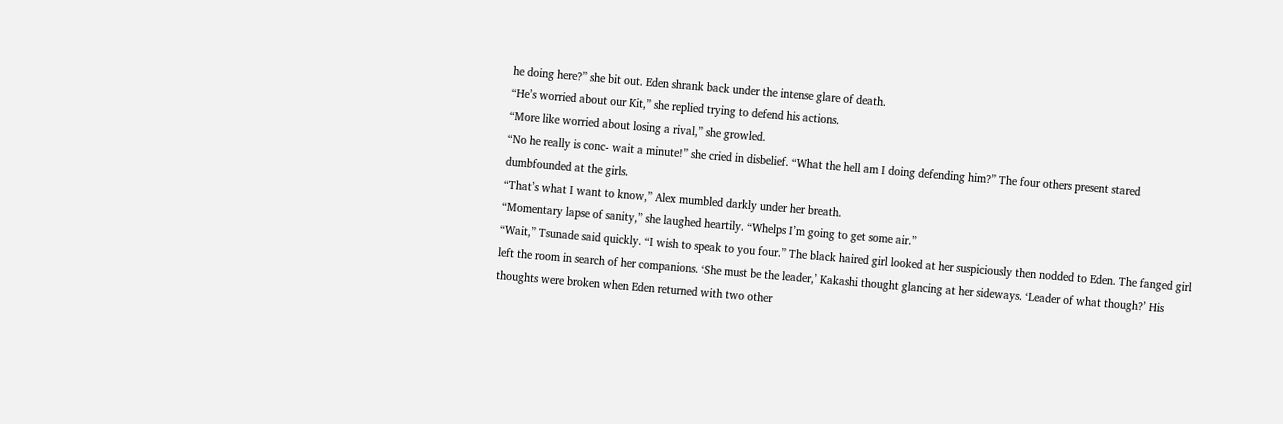he doing here?” she bit out. Eden shrank back under the intense glare of death.
“He’s worried about our Kit,” she replied trying to defend his actions.
“More like worried about losing a rival,” she growled.
“No he really is conc- wait a minute!” she cried in disbelief. “What the hell am I doing defending him?” The four others present stared dumbfounded at the girls.
“That’s what I want to know,” Alex mumbled darkly under her breath.
“Momentary lapse of sanity,” she laughed heartily. “Whelps I’m going to get some air.”
“Wait,” Tsunade said quickly. “I wish to speak to you four.” The black haired girl looked at her suspiciously then nodded to Eden. The fanged girl left the room in search of her companions. ‘She must be the leader,’ Kakashi thought glancing at her sideways. ‘Leader of what though?’ His thoughts were broken when Eden returned with two other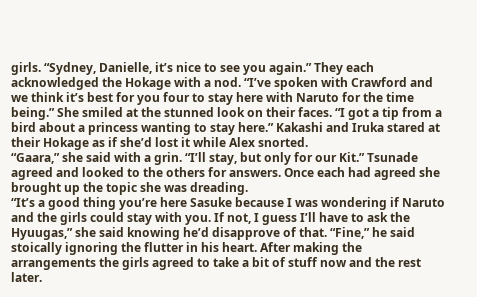girls. “Sydney, Danielle, it’s nice to see you again.” They each acknowledged the Hokage with a nod. “I’ve spoken with Crawford and we think it’s best for you four to stay here with Naruto for the time being.” She smiled at the stunned look on their faces. “I got a tip from a bird about a princess wanting to stay here.” Kakashi and Iruka stared at their Hokage as if she’d lost it while Alex snorted.
“Gaara,” she said with a grin. “I’ll stay, but only for our Kit.” Tsunade agreed and looked to the others for answers. Once each had agreed she brought up the topic she was dreading.
“It’s a good thing you’re here Sasuke because I was wondering if Naruto and the girls could stay with you. If not, I guess I’ll have to ask the Hyuugas,” she said knowing he’d disapprove of that. “Fine,” he said stoically ignoring the flutter in his heart. After making the arrangements the girls agreed to take a bit of stuff now and the rest later.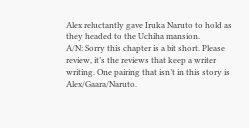Alex reluctantly gave Iruka Naruto to hold as they headed to the Uchiha mansion.
A/N: Sorry this chapter is a bit short. Please review, it’s the reviews that keep a writer writing. One pairing that isn’t in this story is Alex/Gaara/Naruto.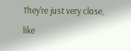They’re just very close, like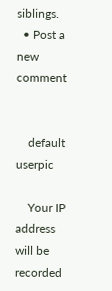siblings.
  • Post a new comment


    default userpic

    Your IP address will be recorded